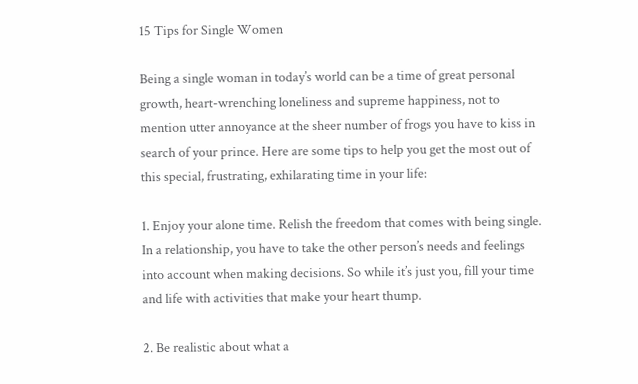15 Tips for Single Women

Being a single woman in today’s world can be a time of great personal growth, heart-wrenching loneliness and supreme happiness, not to mention utter annoyance at the sheer number of frogs you have to kiss in search of your prince. Here are some tips to help you get the most out of this special, frustrating, exhilarating time in your life:

1. Enjoy your alone time. Relish the freedom that comes with being single. In a relationship, you have to take the other person’s needs and feelings into account when making decisions. So while it’s just you, fill your time and life with activities that make your heart thump.

2. Be realistic about what a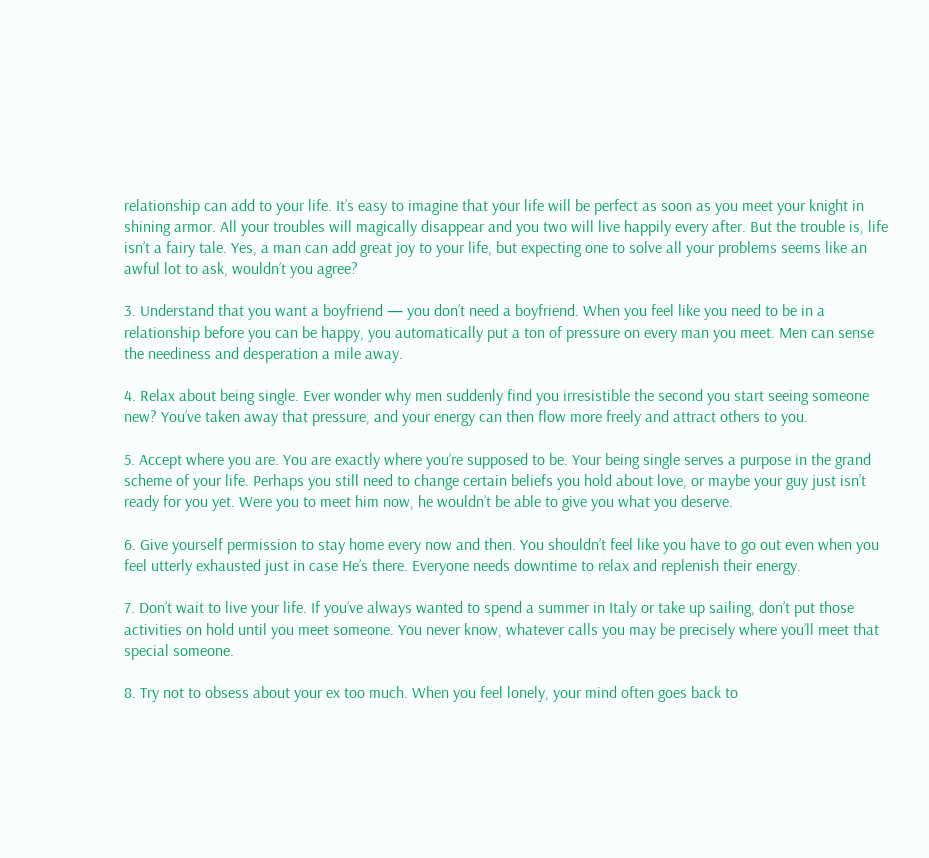relationship can add to your life. It’s easy to imagine that your life will be perfect as soon as you meet your knight in shining armor. All your troubles will magically disappear and you two will live happily every after. But the trouble is, life isn’t a fairy tale. Yes, a man can add great joy to your life, but expecting one to solve all your problems seems like an awful lot to ask, wouldn’t you agree?

3. Understand that you want a boyfriend — you don’t need a boyfriend. When you feel like you need to be in a relationship before you can be happy, you automatically put a ton of pressure on every man you meet. Men can sense the neediness and desperation a mile away.

4. Relax about being single. Ever wonder why men suddenly find you irresistible the second you start seeing someone new? You’ve taken away that pressure, and your energy can then flow more freely and attract others to you.

5. Accept where you are. You are exactly where you’re supposed to be. Your being single serves a purpose in the grand scheme of your life. Perhaps you still need to change certain beliefs you hold about love, or maybe your guy just isn’t ready for you yet. Were you to meet him now, he wouldn’t be able to give you what you deserve.

6. Give yourself permission to stay home every now and then. You shouldn’t feel like you have to go out even when you feel utterly exhausted just in case He’s there. Everyone needs downtime to relax and replenish their energy.

7. Don’t wait to live your life. If you’ve always wanted to spend a summer in Italy or take up sailing, don’t put those activities on hold until you meet someone. You never know, whatever calls you may be precisely where you’ll meet that special someone.

8. Try not to obsess about your ex too much. When you feel lonely, your mind often goes back to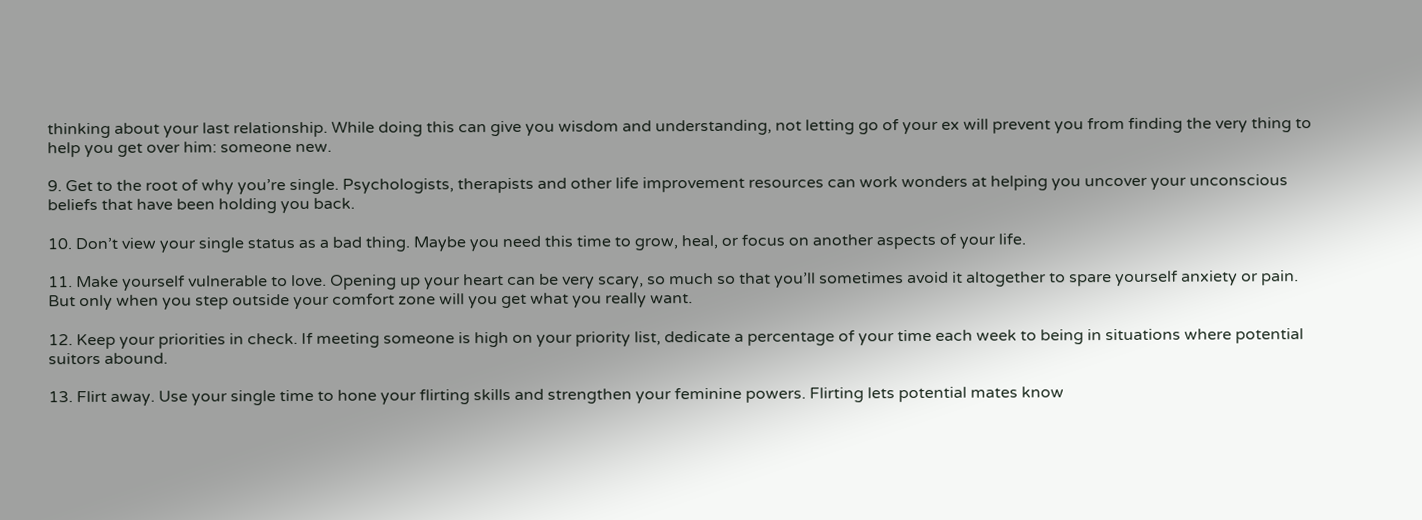thinking about your last relationship. While doing this can give you wisdom and understanding, not letting go of your ex will prevent you from finding the very thing to help you get over him: someone new.

9. Get to the root of why you’re single. Psychologists, therapists and other life improvement resources can work wonders at helping you uncover your unconscious beliefs that have been holding you back.

10. Don’t view your single status as a bad thing. Maybe you need this time to grow, heal, or focus on another aspects of your life.

11. Make yourself vulnerable to love. Opening up your heart can be very scary, so much so that you’ll sometimes avoid it altogether to spare yourself anxiety or pain. But only when you step outside your comfort zone will you get what you really want.

12. Keep your priorities in check. If meeting someone is high on your priority list, dedicate a percentage of your time each week to being in situations where potential suitors abound.

13. Flirt away. Use your single time to hone your flirting skills and strengthen your feminine powers. Flirting lets potential mates know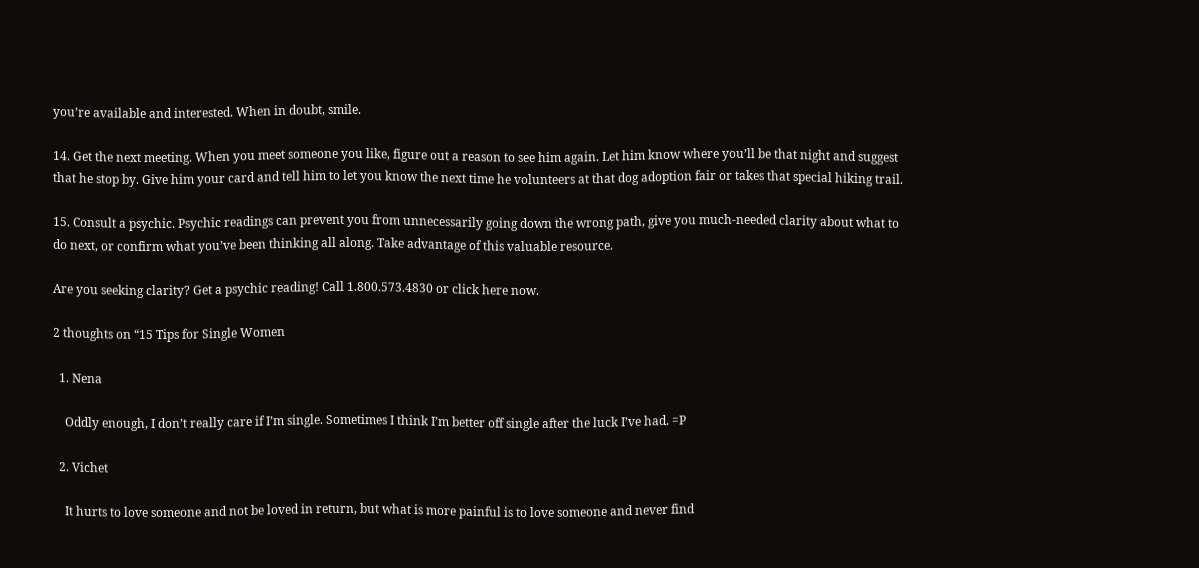you’re available and interested. When in doubt, smile.

14. Get the next meeting. When you meet someone you like, figure out a reason to see him again. Let him know where you’ll be that night and suggest that he stop by. Give him your card and tell him to let you know the next time he volunteers at that dog adoption fair or takes that special hiking trail.

15. Consult a psychic. Psychic readings can prevent you from unnecessarily going down the wrong path, give you much-needed clarity about what to do next, or confirm what you’ve been thinking all along. Take advantage of this valuable resource.

Are you seeking clarity? Get a psychic reading! Call 1.800.573.4830 or click here now.

2 thoughts on “15 Tips for Single Women

  1. Nena

    Oddly enough, I don’t really care if I’m single. Sometimes I think I’m better off single after the luck I’ve had. =P

  2. Vichet

    It hurts to love someone and not be loved in return, but what is more painful is to love someone and never find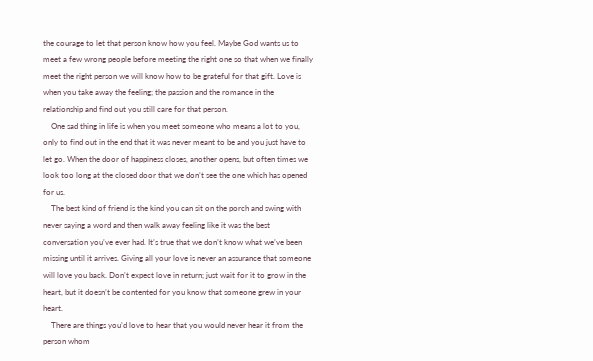the courage to let that person know how you feel. Maybe God wants us to meet a few wrong people before meeting the right one so that when we finally meet the right person we will know how to be grateful for that gift. Love is when you take away the feeling; the passion and the romance in the relationship and find out you still care for that person.
    One sad thing in life is when you meet someone who means a lot to you, only to find out in the end that it was never meant to be and you just have to let go. When the door of happiness closes, another opens, but often times we look too long at the closed door that we don’t see the one which has opened for us.
    The best kind of friend is the kind you can sit on the porch and swing with never saying a word and then walk away feeling like it was the best conversation you’ve ever had. It’s true that we don’t know what we’ve been missing until it arrives. Giving all your love is never an assurance that someone will love you back. Don’t expect love in return; just wait for it to grow in the heart, but it doesn’t be contented for you know that someone grew in your heart.
    There are things you’d love to hear that you would never hear it from the person whom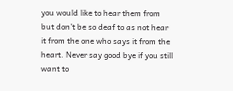you would like to hear them from but don’t be so deaf to as not hear it from the one who says it from the heart. Never say good bye if you still want to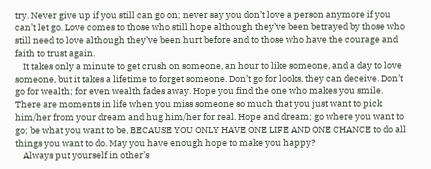try. Never give up if you still can go on; never say you don’t love a person anymore if you can’t let go. Love comes to those who still hope although they’ve been betrayed by those who still need to love although they’ve been hurt before and to those who have the courage and faith to trust again.
    It takes only a minute to get crush on someone, an hour to like someone, and a day to love someone, but it takes a lifetime to forget someone. Don’t go for looks, they can deceive. Don’t go for wealth; for even wealth fades away. Hope you find the one who makes you smile. There are moments in life when you miss someone so much that you just want to pick him/her from your dream and hug him/her for real. Hope and dream; go where you want to go; be what you want to be, BECAUSE YOU ONLY HAVE ONE LIFE AND ONE CHANCE to do all things you want to do. May you have enough hope to make you happy?
    Always put yourself in other’s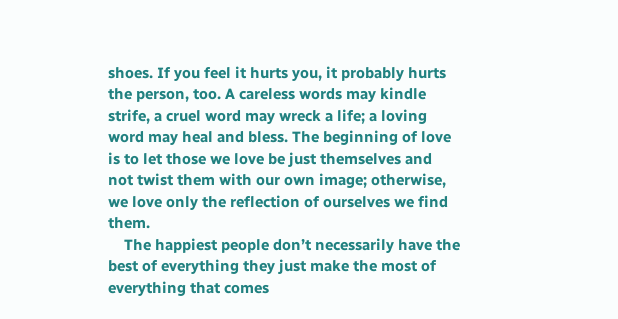shoes. If you feel it hurts you, it probably hurts the person, too. A careless words may kindle strife, a cruel word may wreck a life; a loving word may heal and bless. The beginning of love is to let those we love be just themselves and not twist them with our own image; otherwise, we love only the reflection of ourselves we find them.
    The happiest people don’t necessarily have the best of everything they just make the most of everything that comes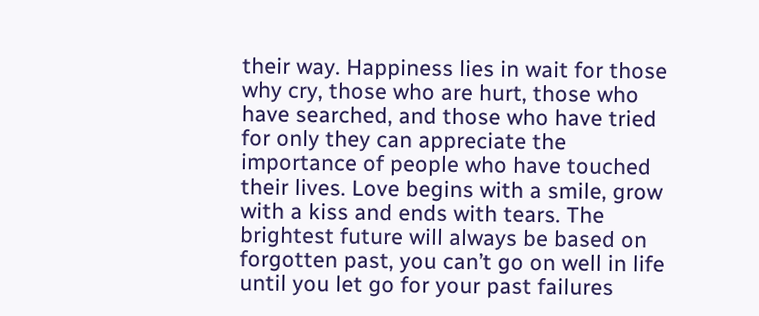their way. Happiness lies in wait for those why cry, those who are hurt, those who have searched, and those who have tried for only they can appreciate the importance of people who have touched their lives. Love begins with a smile, grow with a kiss and ends with tears. The brightest future will always be based on forgotten past, you can’t go on well in life until you let go for your past failures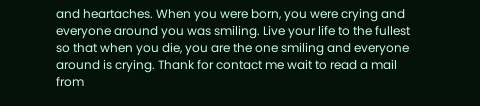and heartaches. When you were born, you were crying and everyone around you was smiling. Live your life to the fullest so that when you die, you are the one smiling and everyone around is crying. Thank for contact me wait to read a mail from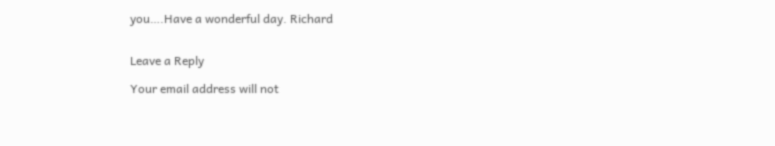you….Have a wonderful day. Richard


Leave a Reply

Your email address will not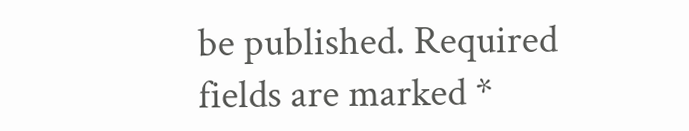be published. Required fields are marked *